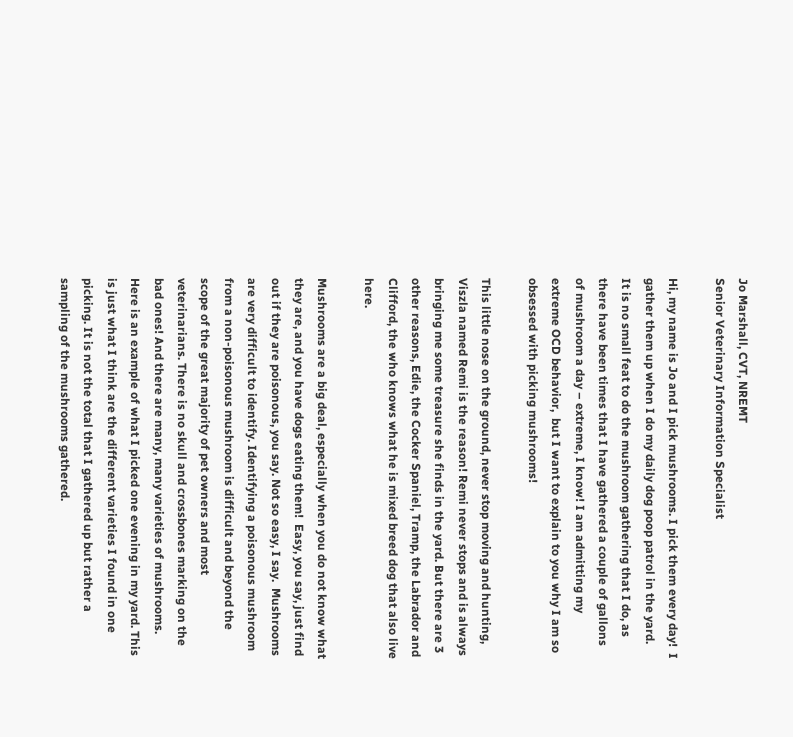Jo Marshall, CVT, NREMT
Senior Veterinary Information Specialist

Hi, my name is Jo and I pick mushrooms. I pick them every day!  I gather them up when I do my daily dog poop patrol in the yard.  It is no small feat to do the mushroom gathering that I do, as there have been times that I have gathered a couple of gallons of mushroom a day – extreme, I know! I am admitting my extreme OCD behavior,  but I want to explain to you why I am so obsessed with picking mushrooms!

This little nose on the ground, never stop moving and hunting, Viszla named Remi is the reason! Remi never stops and is always bringing me some treasure she finds in the yard. But there are 3 other reasons, Edie, the Cocker Spaniel, Tramp, the Labrador and Clifford, the who knows what he is mixed breed dog that also live here.

Mushrooms are a big deal, especially when you do not know what they are, and you have dogs eating them!  Easy, you say, just find out if they are poisonous, you say. Not so easy, I say.  Mushrooms are very difficult to identify. Identifying a poisonous mushroom from a non-poisonous mushroom is difficult and beyond the scope of the great majority of pet owners and most veterinarians. There is no skull and crossbones marking on the bad ones! And there are many, many varieties of mushrooms.  Here is an example of what I picked one evening in my yard. This is just what I think are the different varieties I found in one picking. It is not the total that I gathered up but rather a sampling of the mushrooms gathered.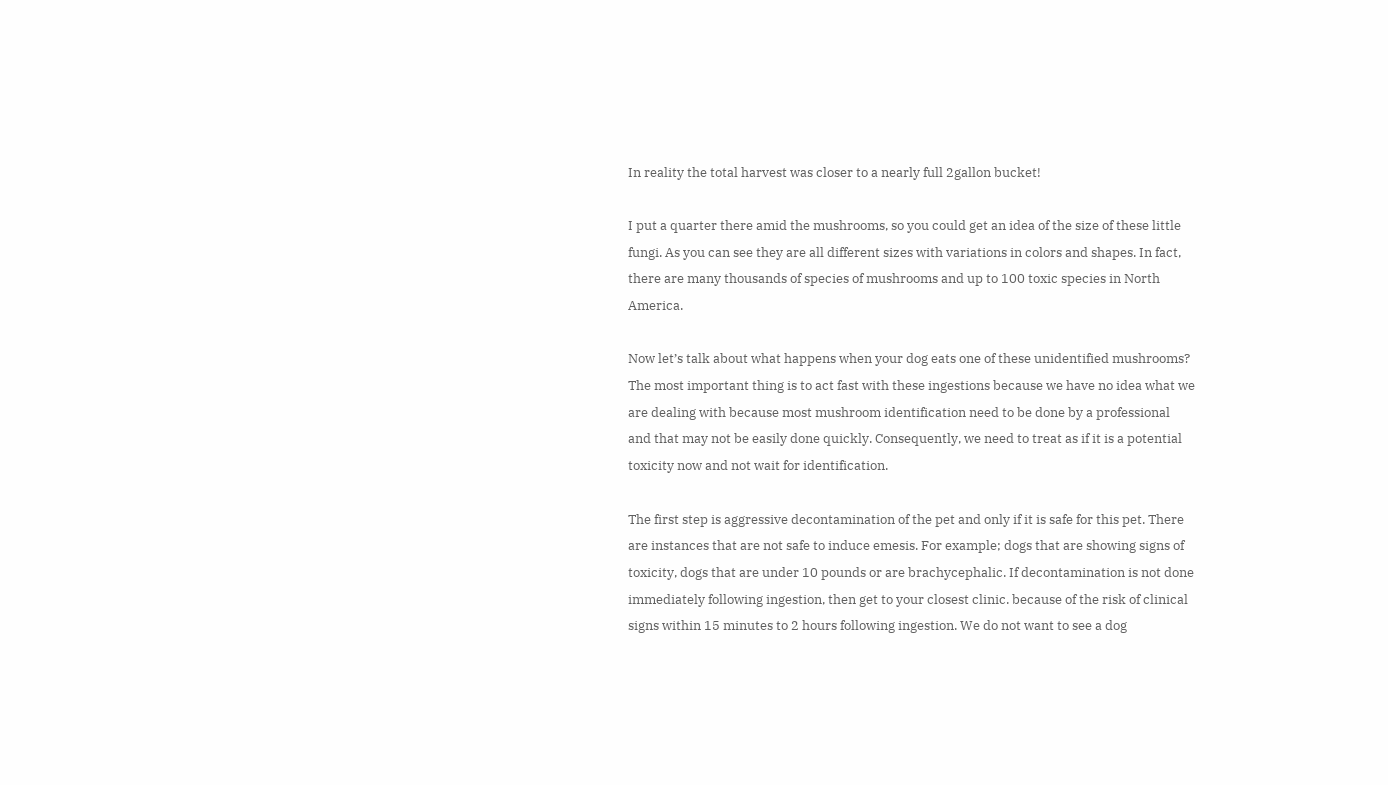In reality the total harvest was closer to a nearly full 2gallon bucket!

I put a quarter there amid the mushrooms, so you could get an idea of the size of these little fungi. As you can see they are all different sizes with variations in colors and shapes. In fact, there are many thousands of species of mushrooms and up to 100 toxic species in North America.

Now let’s talk about what happens when your dog eats one of these unidentified mushrooms? The most important thing is to act fast with these ingestions because we have no idea what we are dealing with because most mushroom identification need to be done by a professional and that may not be easily done quickly. Consequently, we need to treat as if it is a potential toxicity now and not wait for identification.

The first step is aggressive decontamination of the pet and only if it is safe for this pet. There are instances that are not safe to induce emesis. For example; dogs that are showing signs of toxicity, dogs that are under 10 pounds or are brachycephalic. If decontamination is not done immediately following ingestion, then get to your closest clinic. because of the risk of clinical signs within 15 minutes to 2 hours following ingestion. We do not want to see a dog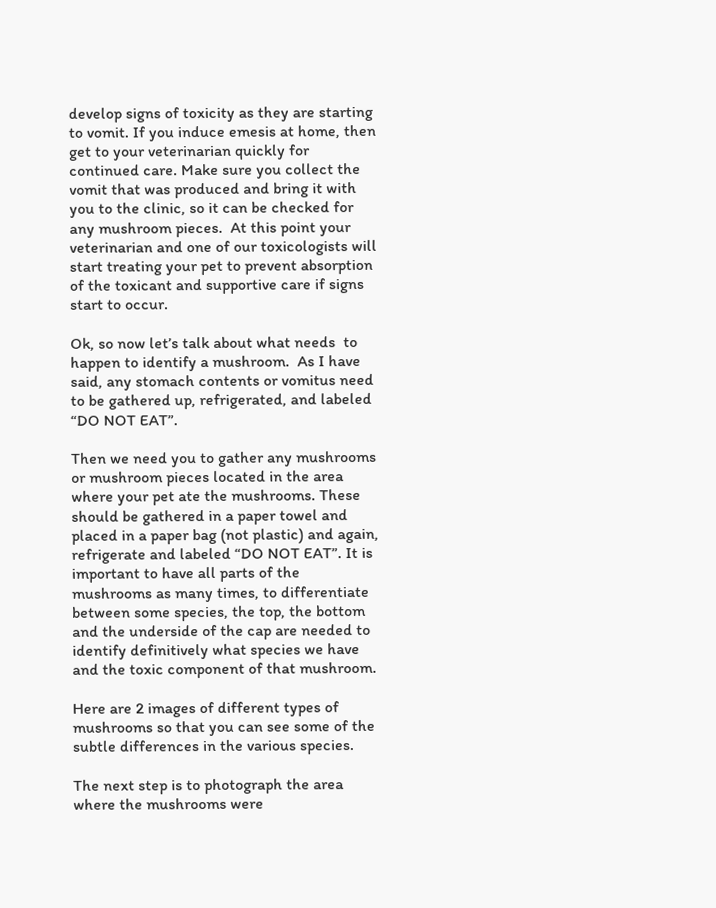develop signs of toxicity as they are starting to vomit. If you induce emesis at home, then get to your veterinarian quickly for continued care. Make sure you collect the vomit that was produced and bring it with you to the clinic, so it can be checked for any mushroom pieces.  At this point your veterinarian and one of our toxicologists will start treating your pet to prevent absorption of the toxicant and supportive care if signs start to occur.

Ok, so now let’s talk about what needs  to happen to identify a mushroom.  As I have said, any stomach contents or vomitus need to be gathered up, refrigerated, and labeled “DO NOT EAT”.

Then we need you to gather any mushrooms or mushroom pieces located in the area where your pet ate the mushrooms. These should be gathered in a paper towel and placed in a paper bag (not plastic) and again, refrigerate and labeled “DO NOT EAT”. It is important to have all parts of the mushrooms as many times, to differentiate between some species, the top, the bottom and the underside of the cap are needed to identify definitively what species we have and the toxic component of that mushroom.

Here are 2 images of different types of mushrooms so that you can see some of the subtle differences in the various species.

The next step is to photograph the area where the mushrooms were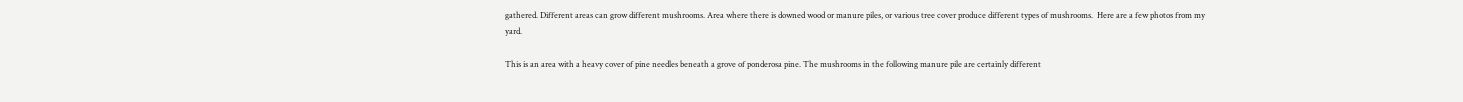gathered. Different areas can grow different mushrooms. Area where there is downed wood or manure piles, or various tree cover produce different types of mushrooms.  Here are a few photos from my yard.

This is an area with a heavy cover of pine needles beneath a grove of ponderosa pine. The mushrooms in the following manure pile are certainly different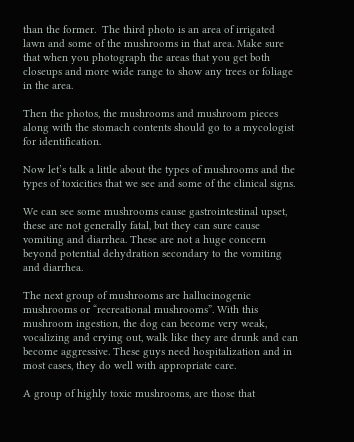than the former.  The third photo is an area of irrigated lawn and some of the mushrooms in that area. Make sure that when you photograph the areas that you get both closeups and more wide range to show any trees or foliage in the area.

Then the photos, the mushrooms and mushroom pieces along with the stomach contents should go to a mycologist for identification.

Now let’s talk a little about the types of mushrooms and the types of toxicities that we see and some of the clinical signs.

We can see some mushrooms cause gastrointestinal upset, these are not generally fatal, but they can sure cause vomiting and diarrhea. These are not a huge concern beyond potential dehydration secondary to the vomiting and diarrhea.

The next group of mushrooms are hallucinogenic mushrooms or “recreational mushrooms”. With this mushroom ingestion, the dog can become very weak, vocalizing and crying out, walk like they are drunk and can become aggressive. These guys need hospitalization and in most cases, they do well with appropriate care.

A group of highly toxic mushrooms, are those that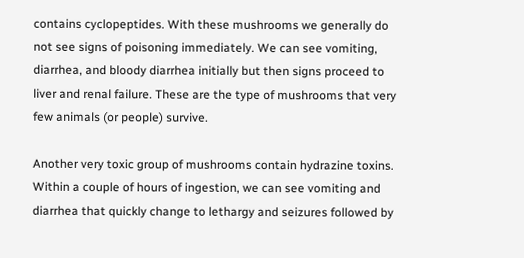contains cyclopeptides. With these mushrooms we generally do not see signs of poisoning immediately. We can see vomiting, diarrhea, and bloody diarrhea initially but then signs proceed to liver and renal failure. These are the type of mushrooms that very few animals (or people) survive.

Another very toxic group of mushrooms contain hydrazine toxins. Within a couple of hours of ingestion, we can see vomiting and diarrhea that quickly change to lethargy and seizures followed by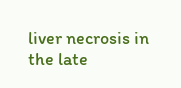liver necrosis in the late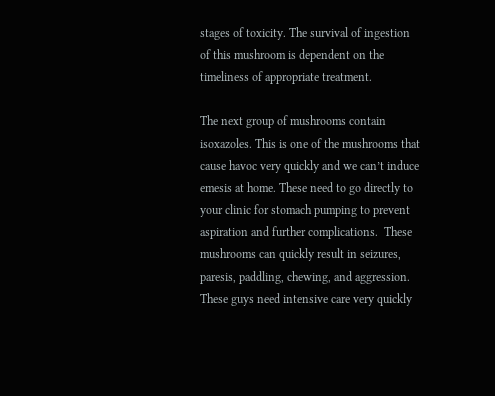stages of toxicity. The survival of ingestion of this mushroom is dependent on the timeliness of appropriate treatment.

The next group of mushrooms contain isoxazoles. This is one of the mushrooms that cause havoc very quickly and we can’t induce emesis at home. These need to go directly to your clinic for stomach pumping to prevent aspiration and further complications.  These mushrooms can quickly result in seizures, paresis, paddling, chewing, and aggression. These guys need intensive care very quickly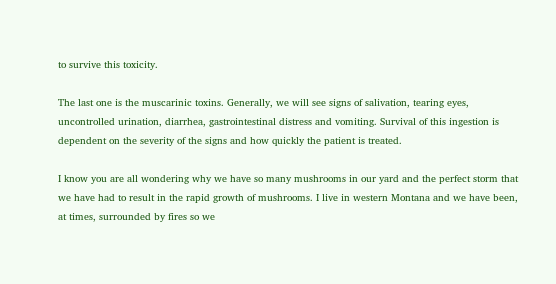to survive this toxicity.

The last one is the muscarinic toxins. Generally, we will see signs of salivation, tearing eyes, uncontrolled urination, diarrhea, gastrointestinal distress and vomiting. Survival of this ingestion is dependent on the severity of the signs and how quickly the patient is treated.

I know you are all wondering why we have so many mushrooms in our yard and the perfect storm that we have had to result in the rapid growth of mushrooms. I live in western Montana and we have been, at times, surrounded by fires so we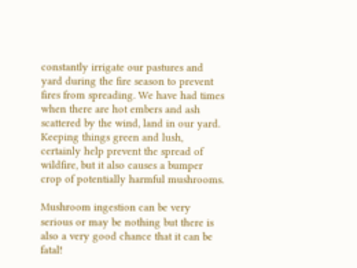constantly irrigate our pastures and yard during the fire season to prevent fires from spreading. We have had times when there are hot embers and ash scattered by the wind, land in our yard.  Keeping things green and lush, certainly help prevent the spread of wildfire, but it also causes a bumper crop of potentially harmful mushrooms.

Mushroom ingestion can be very serious or may be nothing but there is also a very good chance that it can be fatal!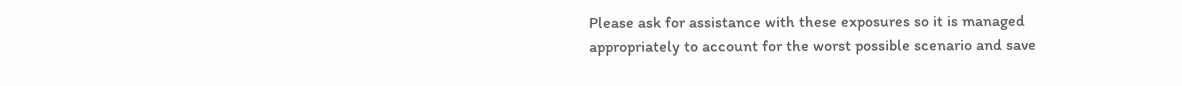Please ask for assistance with these exposures so it is managed appropriately to account for the worst possible scenario and save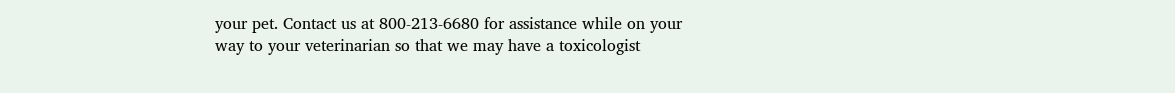your pet. Contact us at 800-213-6680 for assistance while on your way to your veterinarian so that we may have a toxicologist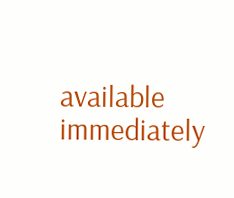available immediately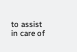to assist in care of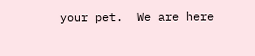your pet.  We are here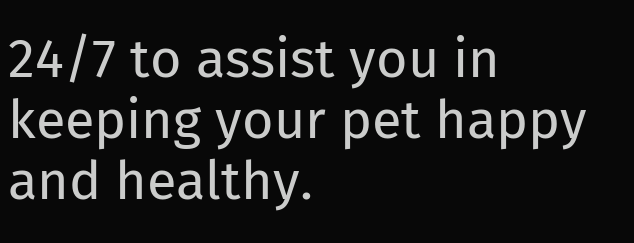24/7 to assist you in keeping your pet happy and healthy.